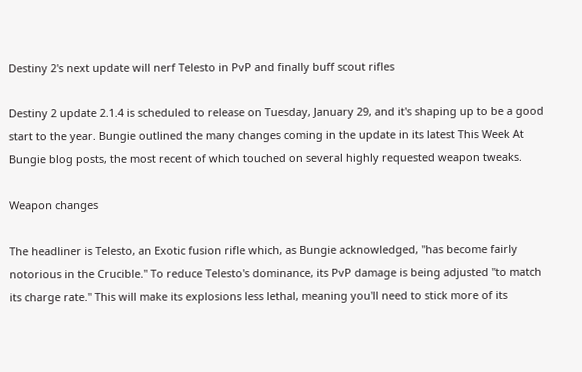Destiny 2's next update will nerf Telesto in PvP and finally buff scout rifles

Destiny 2 update 2.1.4 is scheduled to release on Tuesday, January 29, and it's shaping up to be a good start to the year. Bungie outlined the many changes coming in the update in its latest This Week At Bungie blog posts, the most recent of which touched on several highly requested weapon tweaks.

Weapon changes

The headliner is Telesto, an Exotic fusion rifle which, as Bungie acknowledged, "has become fairly notorious in the Crucible." To reduce Telesto's dominance, its PvP damage is being adjusted "to match its charge rate." This will make its explosions less lethal, meaning you'll need to stick more of its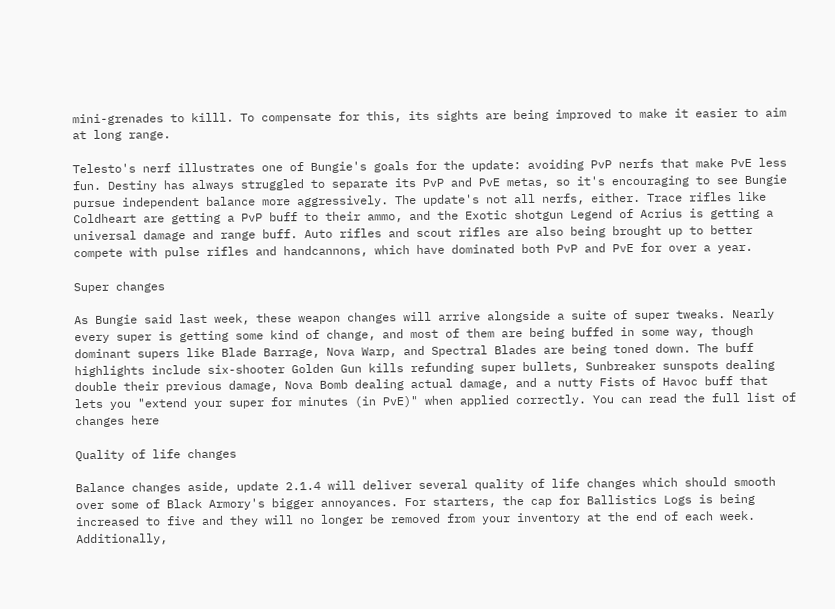mini-grenades to killl. To compensate for this, its sights are being improved to make it easier to aim at long range.

Telesto's nerf illustrates one of Bungie's goals for the update: avoiding PvP nerfs that make PvE less fun. Destiny has always struggled to separate its PvP and PvE metas, so it's encouraging to see Bungie pursue independent balance more aggressively. The update's not all nerfs, either. Trace rifles like Coldheart are getting a PvP buff to their ammo, and the Exotic shotgun Legend of Acrius is getting a universal damage and range buff. Auto rifles and scout rifles are also being brought up to better compete with pulse rifles and handcannons, which have dominated both PvP and PvE for over a year.

Super changes

As Bungie said last week, these weapon changes will arrive alongside a suite of super tweaks. Nearly every super is getting some kind of change, and most of them are being buffed in some way, though dominant supers like Blade Barrage, Nova Warp, and Spectral Blades are being toned down. The buff highlights include six-shooter Golden Gun kills refunding super bullets, Sunbreaker sunspots dealing double their previous damage, Nova Bomb dealing actual damage, and a nutty Fists of Havoc buff that lets you "extend your super for minutes (in PvE)" when applied correctly. You can read the full list of changes here

Quality of life changes

Balance changes aside, update 2.1.4 will deliver several quality of life changes which should smooth over some of Black Armory's bigger annoyances. For starters, the cap for Ballistics Logs is being increased to five and they will no longer be removed from your inventory at the end of each week. Additionally,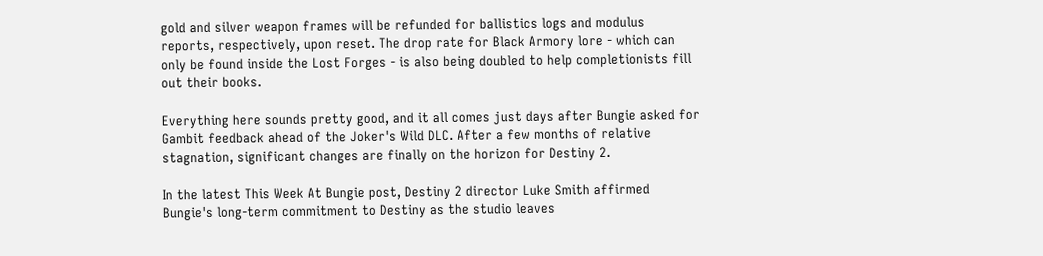gold and silver weapon frames will be refunded for ballistics logs and modulus reports, respectively, upon reset. The drop rate for Black Armory lore - which can only be found inside the Lost Forges - is also being doubled to help completionists fill out their books.

Everything here sounds pretty good, and it all comes just days after Bungie asked for Gambit feedback ahead of the Joker's Wild DLC. After a few months of relative stagnation, significant changes are finally on the horizon for Destiny 2.

In the latest This Week At Bungie post, Destiny 2 director Luke Smith affirmed Bungie's long-term commitment to Destiny as the studio leaves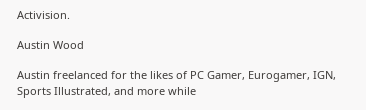Activision.

Austin Wood

Austin freelanced for the likes of PC Gamer, Eurogamer, IGN, Sports Illustrated, and more while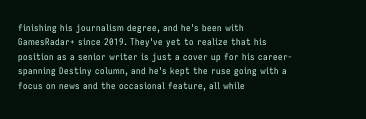finishing his journalism degree, and he's been with GamesRadar+ since 2019. They've yet to realize that his position as a senior writer is just a cover up for his career-spanning Destiny column, and he's kept the ruse going with a focus on news and the occasional feature, all while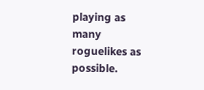playing as many roguelikes as possible.